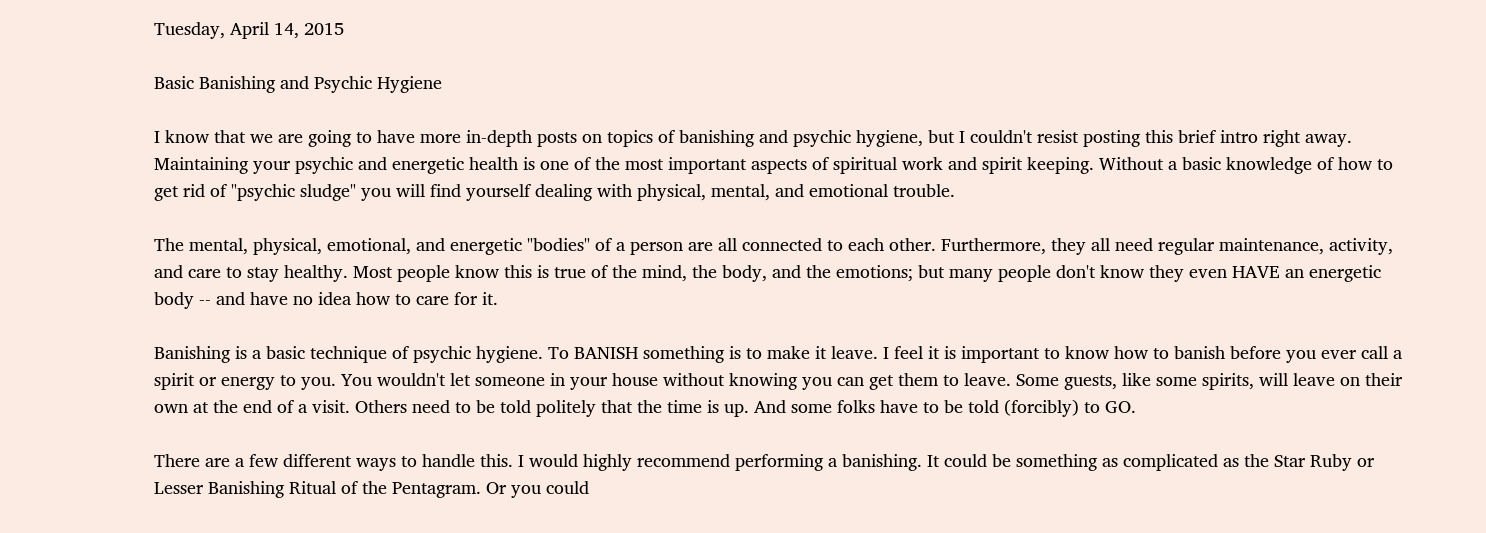Tuesday, April 14, 2015

Basic Banishing and Psychic Hygiene

I know that we are going to have more in-depth posts on topics of banishing and psychic hygiene, but I couldn't resist posting this brief intro right away. Maintaining your psychic and energetic health is one of the most important aspects of spiritual work and spirit keeping. Without a basic knowledge of how to get rid of "psychic sludge" you will find yourself dealing with physical, mental, and emotional trouble.

The mental, physical, emotional, and energetic "bodies" of a person are all connected to each other. Furthermore, they all need regular maintenance, activity, and care to stay healthy. Most people know this is true of the mind, the body, and the emotions; but many people don't know they even HAVE an energetic body -- and have no idea how to care for it.

Banishing is a basic technique of psychic hygiene. To BANISH something is to make it leave. I feel it is important to know how to banish before you ever call a spirit or energy to you. You wouldn't let someone in your house without knowing you can get them to leave. Some guests, like some spirits, will leave on their own at the end of a visit. Others need to be told politely that the time is up. And some folks have to be told (forcibly) to GO.

There are a few different ways to handle this. I would highly recommend performing a banishing. It could be something as complicated as the Star Ruby or Lesser Banishing Ritual of the Pentagram. Or you could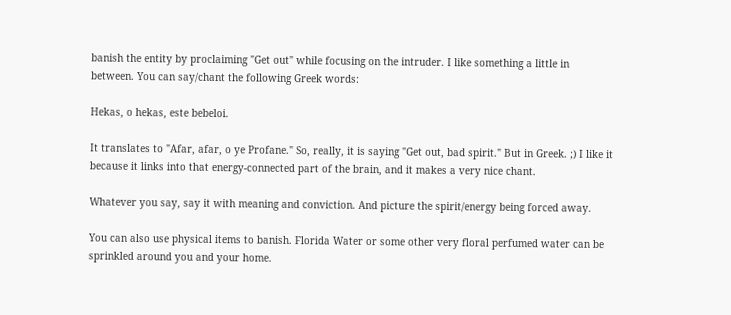banish the entity by proclaiming "Get out" while focusing on the intruder. I like something a little in between. You can say/chant the following Greek words:

Hekas, o hekas, este bebeloi.

It translates to "Afar, afar, o ye Profane." So, really, it is saying "Get out, bad spirit." But in Greek. ;) I like it because it links into that energy-connected part of the brain, and it makes a very nice chant.

Whatever you say, say it with meaning and conviction. And picture the spirit/energy being forced away.

You can also use physical items to banish. Florida Water or some other very floral perfumed water can be sprinkled around you and your home.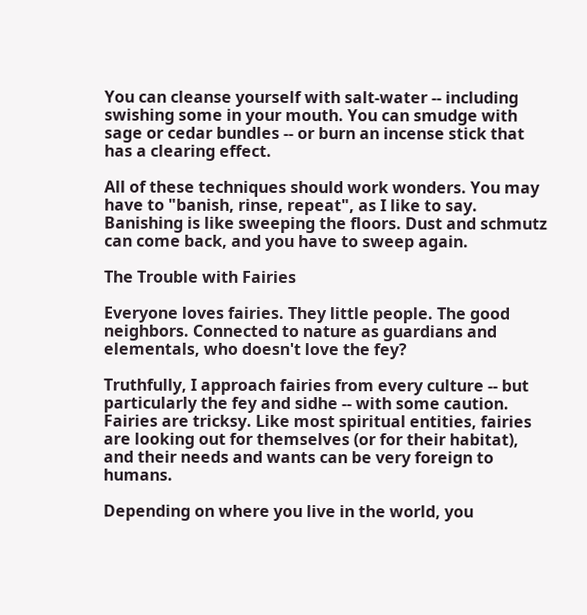You can cleanse yourself with salt-water -- including swishing some in your mouth. You can smudge with sage or cedar bundles -- or burn an incense stick that has a clearing effect.

All of these techniques should work wonders. You may have to "banish, rinse, repeat", as I like to say. Banishing is like sweeping the floors. Dust and schmutz can come back, and you have to sweep again.

The Trouble with Fairies

Everyone loves fairies. They little people. The good neighbors. Connected to nature as guardians and elementals, who doesn't love the fey?

Truthfully, I approach fairies from every culture -- but particularly the fey and sidhe -- with some caution. Fairies are tricksy. Like most spiritual entities, fairies are looking out for themselves (or for their habitat), and their needs and wants can be very foreign to humans.

Depending on where you live in the world, you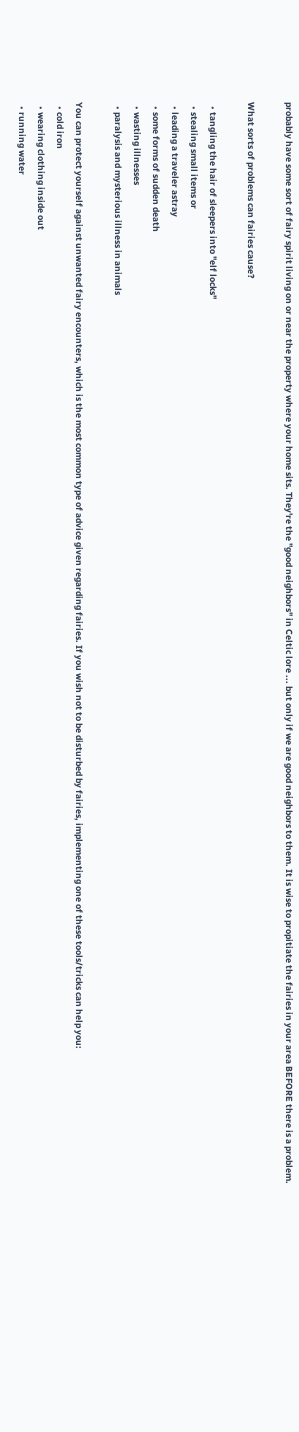probably have some sort of fairy spirit living on or near the property where your home sits. They're the "good neighbors" in Celtic lore ... but only if we are good neighbors to them. It is wise to propitiate the fairies in your area BEFORE there is a problem.

What sorts of problems can fairies cause?

  • tangling the hair of sleepers into "elf locks"
  • stealing small items or
  • leading a traveler astray
  • some forms of sudden death
  • wasting illnesses
  • paralysis and mysterious illness in animals

You can protect yourself against unwanted fairy encounters, which is the most common type of advice given regarding fairies. If you wish not to be disturbed by fairies, implementing one of these tools/tricks can help you:
  • cold iron
  • wearing clothing inside out
  • running water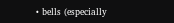• bells (especially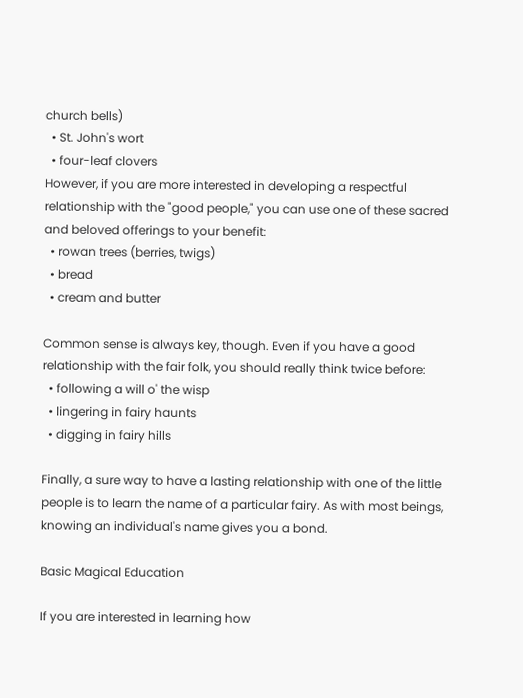church bells)
  • St. John's wort
  • four-leaf clovers
However, if you are more interested in developing a respectful relationship with the "good people," you can use one of these sacred and beloved offerings to your benefit:
  • rowan trees (berries, twigs)
  • bread
  • cream and butter

Common sense is always key, though. Even if you have a good relationship with the fair folk, you should really think twice before:
  • following a will o' the wisp
  • lingering in fairy haunts
  • digging in fairy hills

Finally, a sure way to have a lasting relationship with one of the little people is to learn the name of a particular fairy. As with most beings, knowing an individual's name gives you a bond.

Basic Magical Education

If you are interested in learning how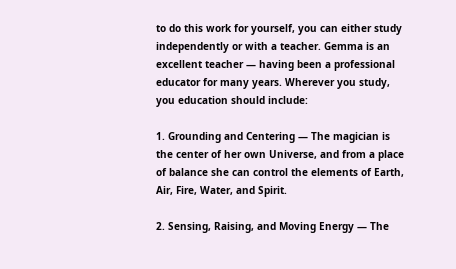to do this work for yourself, you can either study independently or with a teacher. Gemma is an excellent teacher — having been a professional educator for many years. Wherever you study, you education should include:

1. Grounding and Centering — The magician is the center of her own Universe, and from a place of balance she can control the elements of Earth, Air, Fire, Water, and Spirit.

2. Sensing, Raising, and Moving Energy — The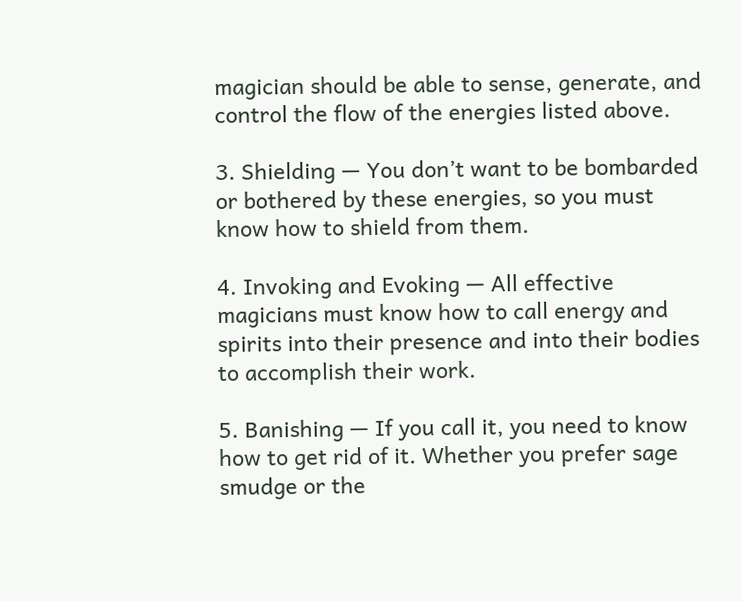magician should be able to sense, generate, and control the flow of the energies listed above.

3. Shielding — You don’t want to be bombarded or bothered by these energies, so you must know how to shield from them.

4. Invoking and Evoking — All effective magicians must know how to call energy and spirits into their presence and into their bodies to accomplish their work.

5. Banishing — If you call it, you need to know how to get rid of it. Whether you prefer sage smudge or the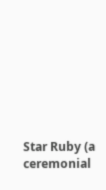Star Ruby (a ceremonial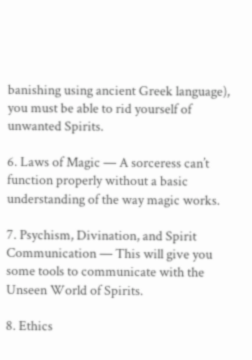banishing using ancient Greek language), you must be able to rid yourself of unwanted Spirits.

6. Laws of Magic — A sorceress can’t function properly without a basic understanding of the way magic works.

7. Psychism, Divination, and Spirit Communication — This will give you some tools to communicate with the Unseen World of Spirits.

8. Ethics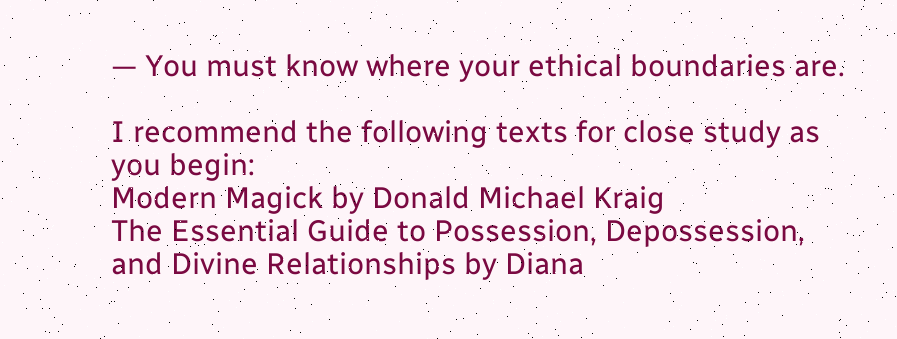— You must know where your ethical boundaries are.

I recommend the following texts for close study as you begin:
Modern Magick by Donald Michael Kraig
The Essential Guide to Possession, Depossession, and Divine Relationships by Diana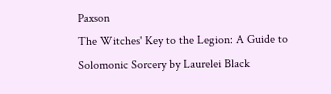Paxson
The Witches' Key to the Legion: A Guide to Solomonic Sorcery by Laurelei Black